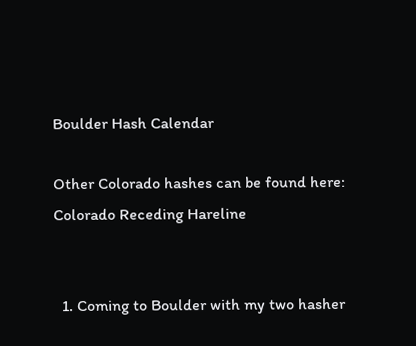Boulder Hash Calendar

Other Colorado hashes can be found here:
Colorado Receding Hareline


  1. Coming to Boulder with my two hasher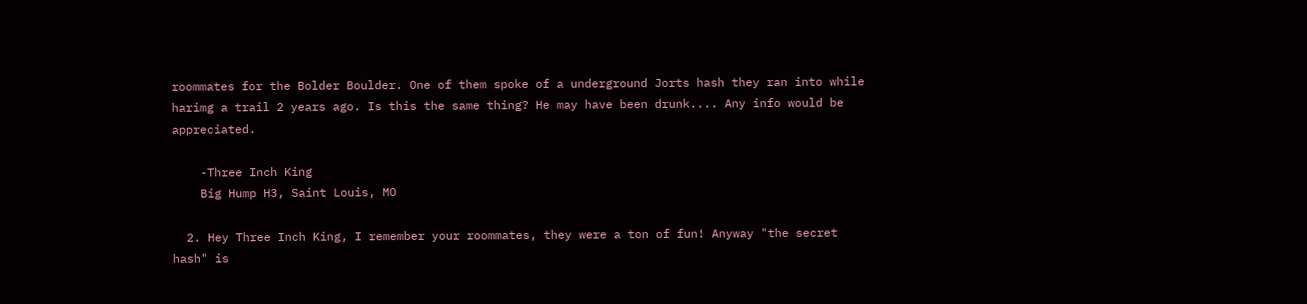roommates for the Bolder Boulder. One of them spoke of a underground Jorts hash they ran into while harimg a trail 2 years ago. Is this the same thing? He may have been drunk.... Any info would be appreciated.

    -Three Inch King
    Big Hump H3, Saint Louis, MO

  2. Hey Three Inch King, I remember your roommates, they were a ton of fun! Anyway "the secret hash" is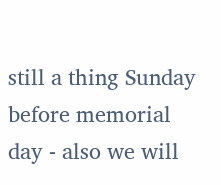still a thing Sunday before memorial day - also we will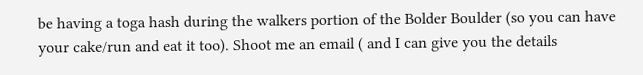be having a toga hash during the walkers portion of the Bolder Boulder (so you can have your cake/run and eat it too). Shoot me an email ( and I can give you the details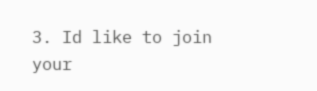3. Id like to join your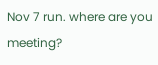Nov 7 run. where are you meeting?